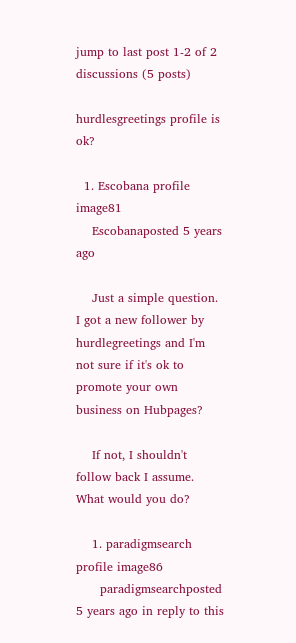jump to last post 1-2 of 2 discussions (5 posts)

hurdlesgreetings profile is ok?

  1. Escobana profile image81
    Escobanaposted 5 years ago

    Just a simple question. I got a new follower by hurdlegreetings and I'm not sure if it's ok to promote your own business on Hubpages?

    If not, I shouldn't follow back I assume. What would you do?

    1. paradigmsearch profile image86
      paradigmsearchposted 5 years ago in reply to this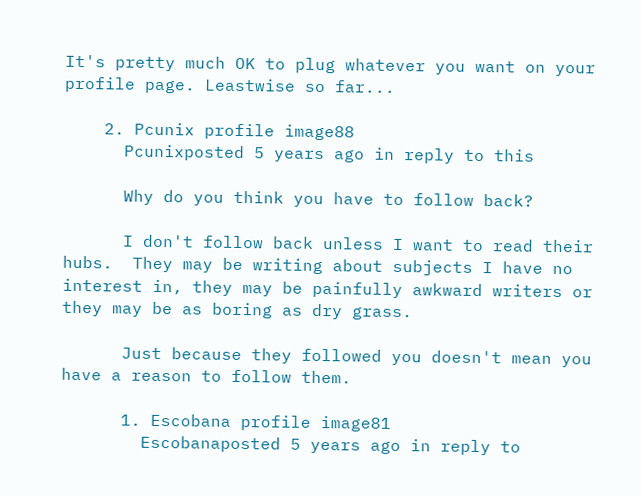It's pretty much OK to plug whatever you want on your profile page. Leastwise so far...

    2. Pcunix profile image88
      Pcunixposted 5 years ago in reply to this

      Why do you think you have to follow back?

      I don't follow back unless I want to read their hubs.  They may be writing about subjects I have no interest in, they may be painfully awkward writers or they may be as boring as dry grass.

      Just because they followed you doesn't mean you have a reason to follow them.

      1. Escobana profile image81
        Escobanaposted 5 years ago in reply to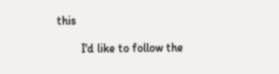this

        I'd like to follow the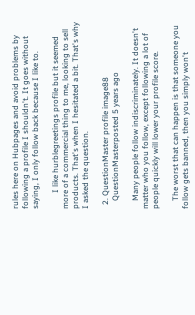rules here on Hubpages and avoid problems by following a profile I shouldn't. It goes without saying, I only follow back because I like to.

        I like hurblegreetings profile but it seemed more of a commercial thing to me, looking to sell products. That's when I hesitated a bit. That's why I asked the question.

  2. QuestionMaster profile image88
    QuestionMasterposted 5 years ago

    Many people follow indiscriminately. It doesn't matter who you follow, except following a lot of people quickly will lower your profile score.

    The worst that can happen is that someone you follow gets banned, then you simply won't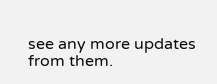see any more updates from them.